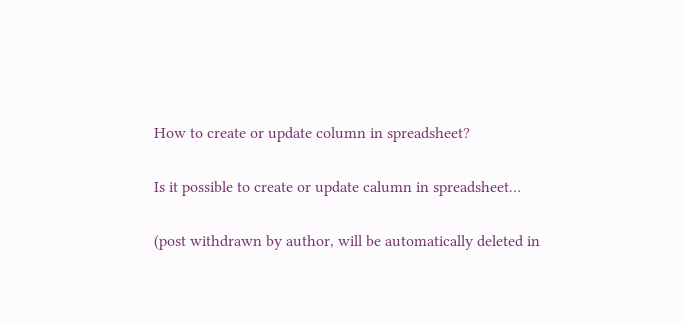How to create or update column in spreadsheet?

Is it possible to create or update calumn in spreadsheet…

(post withdrawn by author, will be automatically deleted in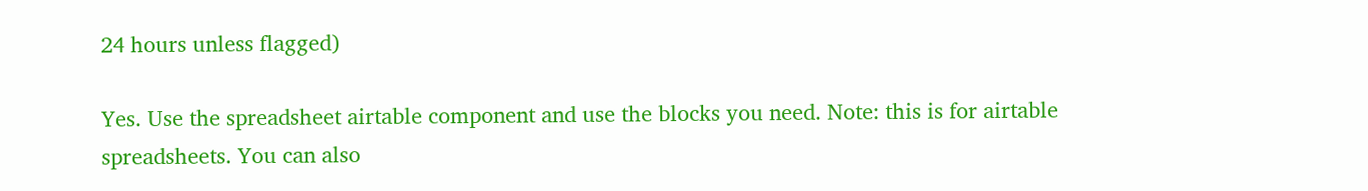24 hours unless flagged)

Yes. Use the spreadsheet airtable component and use the blocks you need. Note: this is for airtable spreadsheets. You can also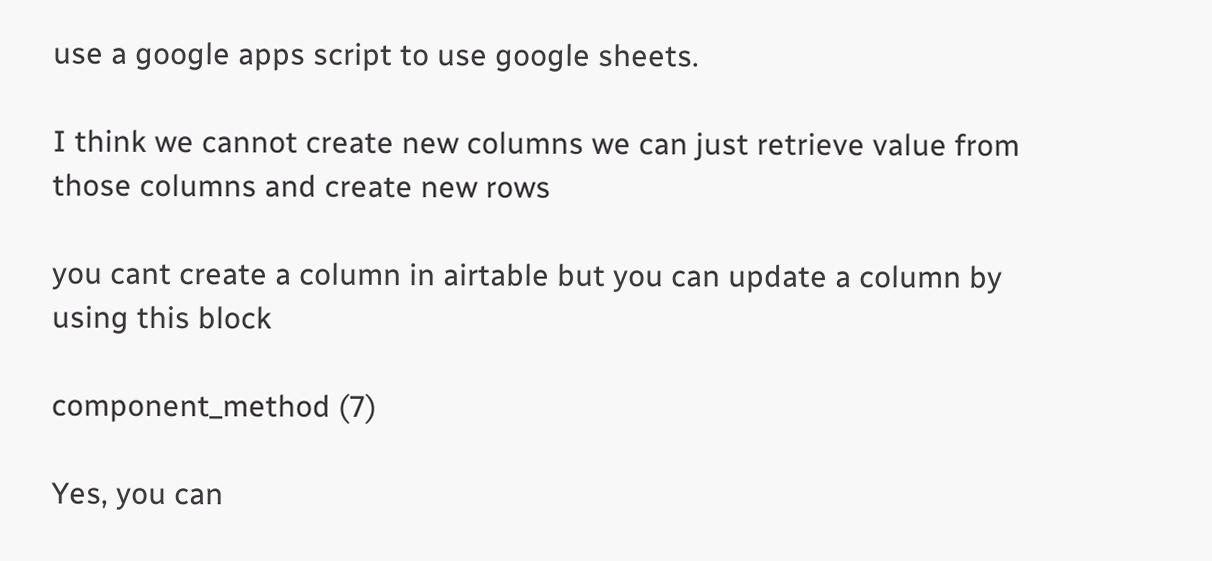use a google apps script to use google sheets.

I think we cannot create new columns we can just retrieve value from those columns and create new rows

you cant create a column in airtable but you can update a column by using this block

component_method (7)

Yes, you can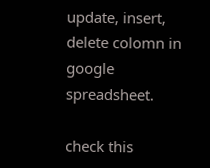update, insert, delete colomn in google spreadsheet.

check this